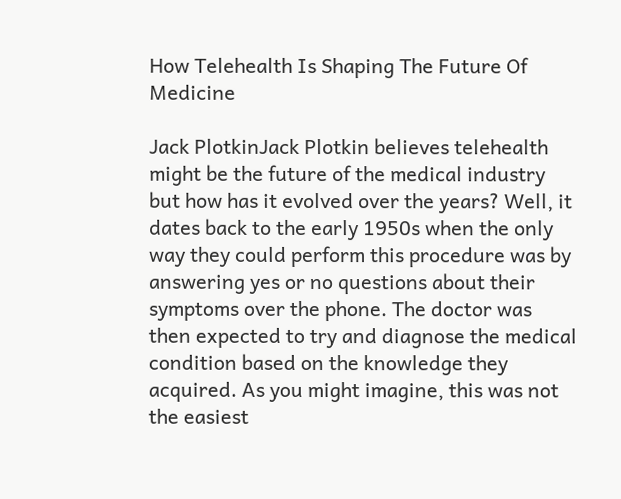How Telehealth Is Shaping The Future Of Medicine

Jack PlotkinJack Plotkin believes telehealth might be the future of the medical industry but how has it evolved over the years? Well, it dates back to the early 1950s when the only way they could perform this procedure was by answering yes or no questions about their symptoms over the phone. The doctor was then expected to try and diagnose the medical condition based on the knowledge they acquired. As you might imagine, this was not the easiest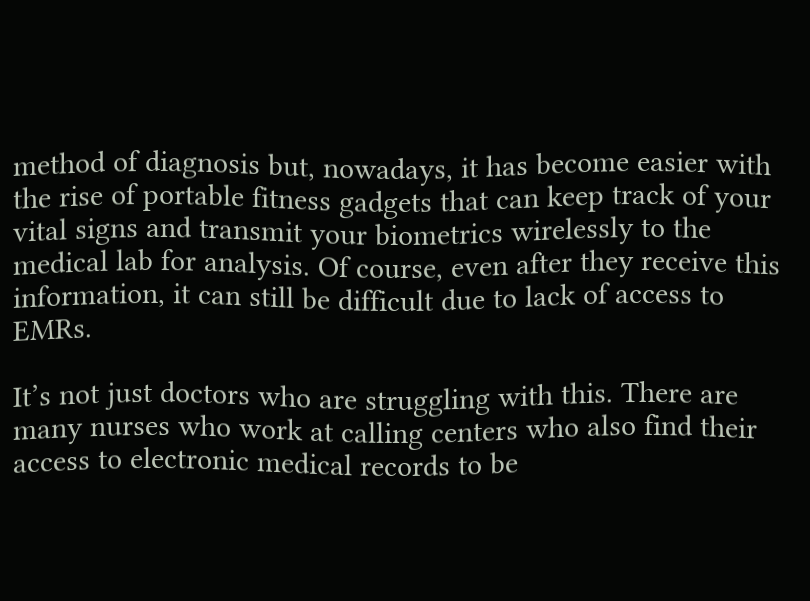method of diagnosis but, nowadays, it has become easier with the rise of portable fitness gadgets that can keep track of your vital signs and transmit your biometrics wirelessly to the medical lab for analysis. Of course, even after they receive this information, it can still be difficult due to lack of access to EMRs.

It’s not just doctors who are struggling with this. There are many nurses who work at calling centers who also find their access to electronic medical records to be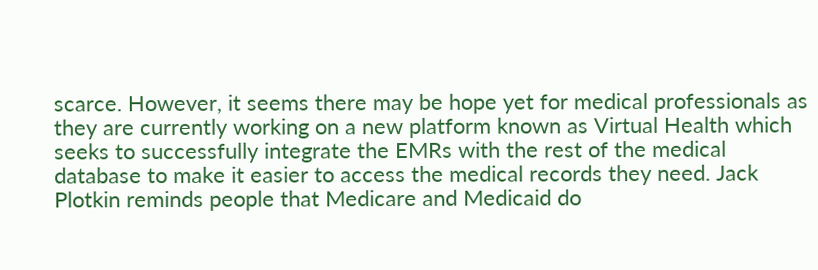scarce. However, it seems there may be hope yet for medical professionals as they are currently working on a new platform known as Virtual Health which seeks to successfully integrate the EMRs with the rest of the medical database to make it easier to access the medical records they need. Jack Plotkin reminds people that Medicare and Medicaid do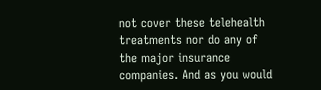not cover these telehealth treatments nor do any of the major insurance companies. And as you would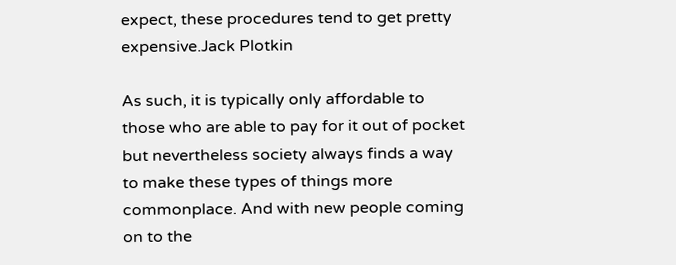expect, these procedures tend to get pretty expensive.Jack Plotkin

As such, it is typically only affordable to those who are able to pay for it out of pocket but nevertheless society always finds a way to make these types of things more commonplace. And with new people coming on to the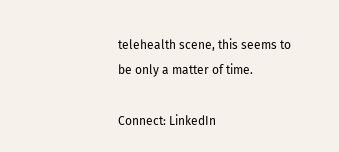telehealth scene, this seems to be only a matter of time.

Connect: LinkedIn